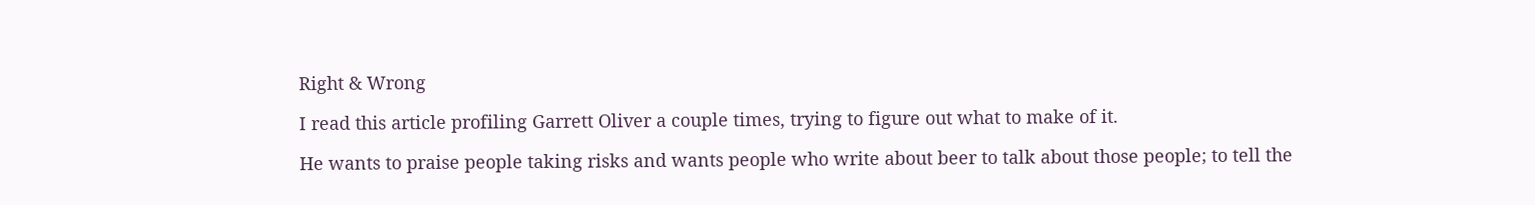Right & Wrong

I read this article profiling Garrett Oliver a couple times, trying to figure out what to make of it.

He wants to praise people taking risks and wants people who write about beer to talk about those people; to tell the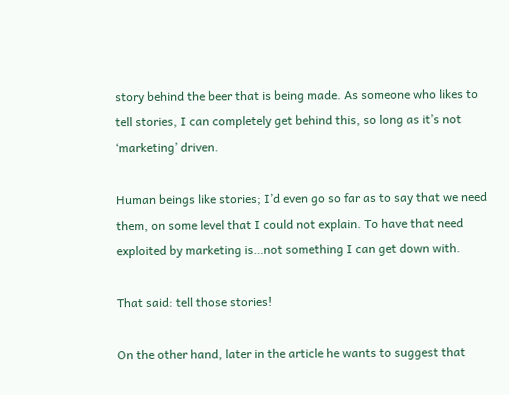story behind the beer that is being made. As someone who likes to tell stories, I can completely get behind this, so long as it’s not ‘marketing’ driven.

Human beings like stories; I’d even go so far as to say that we need them, on some level that I could not explain. To have that need exploited by marketing is…not something I can get down with.

That said: tell those stories!

On the other hand, later in the article he wants to suggest that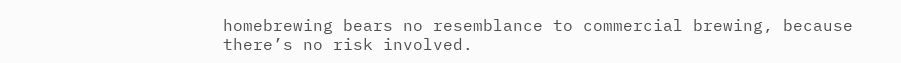homebrewing bears no resemblance to commercial brewing, because there’s no risk involved.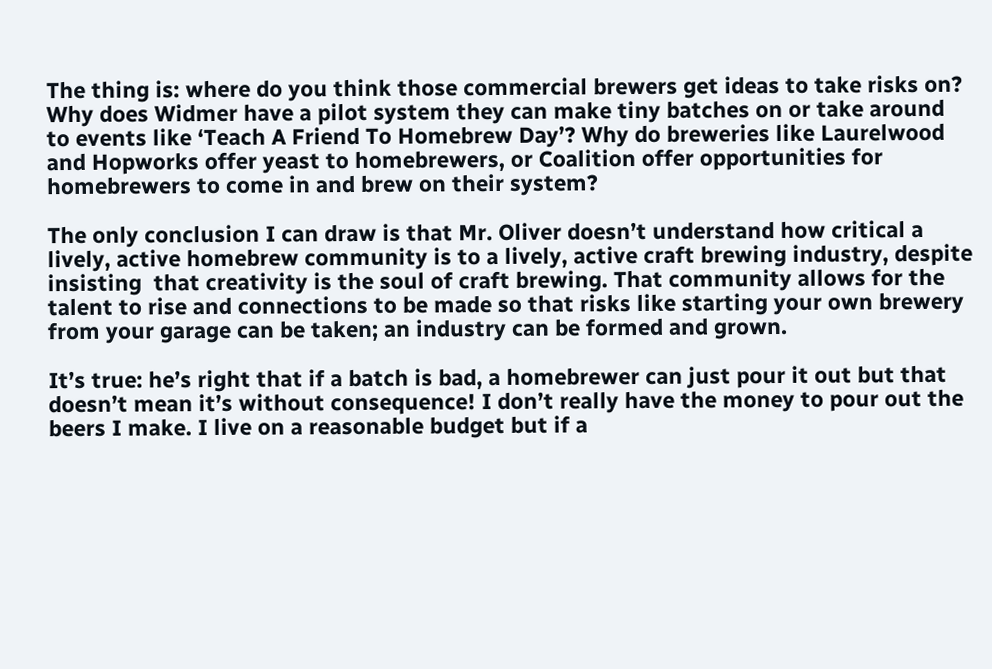The thing is: where do you think those commercial brewers get ideas to take risks on? Why does Widmer have a pilot system they can make tiny batches on or take around to events like ‘Teach A Friend To Homebrew Day’? Why do breweries like Laurelwood and Hopworks offer yeast to homebrewers, or Coalition offer opportunities for homebrewers to come in and brew on their system?

The only conclusion I can draw is that Mr. Oliver doesn’t understand how critical a lively, active homebrew community is to a lively, active craft brewing industry, despite insisting  that creativity is the soul of craft brewing. That community allows for the talent to rise and connections to be made so that risks like starting your own brewery from your garage can be taken; an industry can be formed and grown.

It’s true: he’s right that if a batch is bad, a homebrewer can just pour it out but that doesn’t mean it’s without consequence! I don’t really have the money to pour out the beers I make. I live on a reasonable budget but if a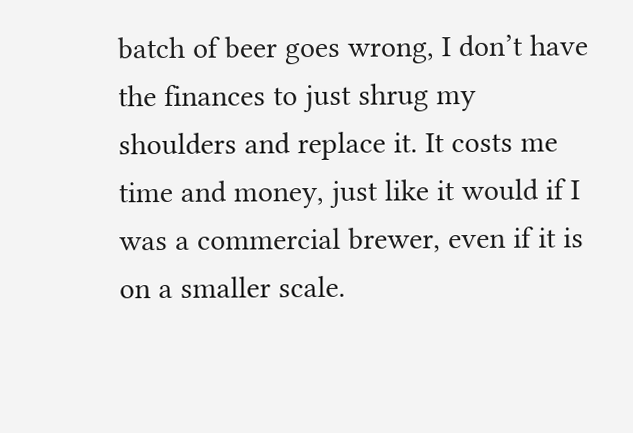batch of beer goes wrong, I don’t have the finances to just shrug my shoulders and replace it. It costs me time and money, just like it would if I was a commercial brewer, even if it is on a smaller scale.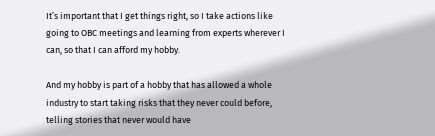It’s important that I get things right, so I take actions like going to OBC meetings and learning from experts wherever I can, so that I can afford my hobby.

And my hobby is part of a hobby that has allowed a whole industry to start taking risks that they never could before, telling stories that never would have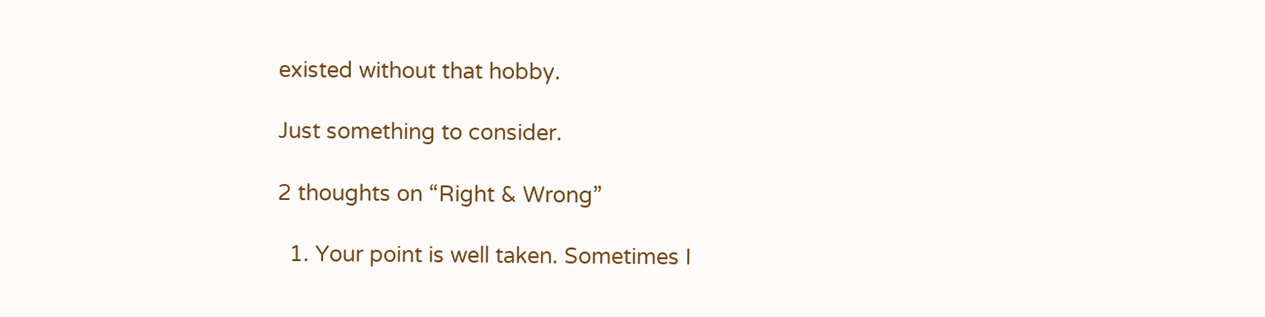existed without that hobby.

Just something to consider.

2 thoughts on “Right & Wrong”

  1. Your point is well taken. Sometimes I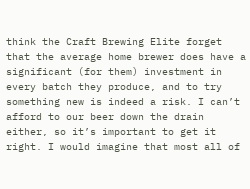think the Craft Brewing Elite forget that the average home brewer does have a significant (for them) investment in every batch they produce, and to try something new is indeed a risk. I can’t afford to our beer down the drain either, so it’s important to get it right. I would imagine that most all of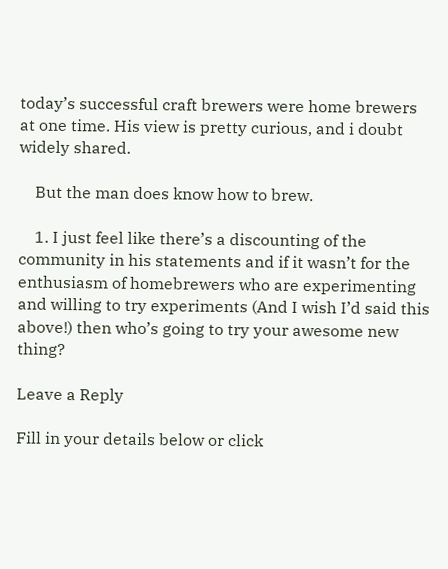today’s successful craft brewers were home brewers at one time. His view is pretty curious, and i doubt widely shared.

    But the man does know how to brew.

    1. I just feel like there’s a discounting of the community in his statements and if it wasn’t for the enthusiasm of homebrewers who are experimenting and willing to try experiments (And I wish I’d said this above!) then who’s going to try your awesome new thing?

Leave a Reply

Fill in your details below or click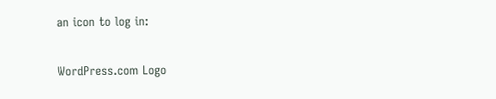an icon to log in:

WordPress.com Logo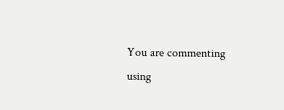You are commenting using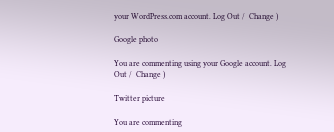your WordPress.com account. Log Out /  Change )

Google photo

You are commenting using your Google account. Log Out /  Change )

Twitter picture

You are commenting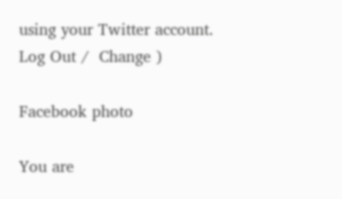using your Twitter account. Log Out /  Change )

Facebook photo

You are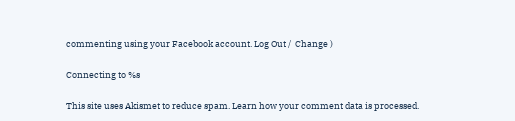commenting using your Facebook account. Log Out /  Change )

Connecting to %s

This site uses Akismet to reduce spam. Learn how your comment data is processed.